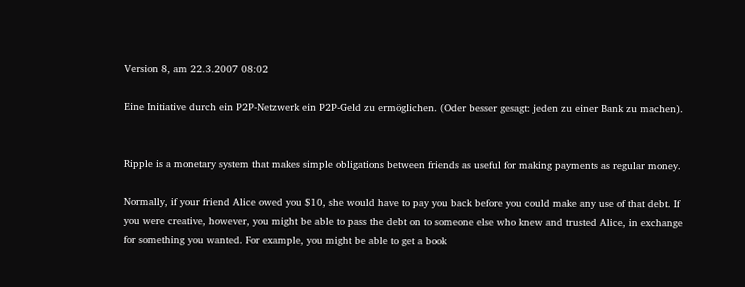Version 8, am 22.3.2007 08:02

Eine Initiative durch ein P2P-Netzwerk ein P2P-Geld zu ermöglichen. (Oder besser gesagt: jeden zu einer Bank zu machen).


Ripple is a monetary system that makes simple obligations between friends as useful for making payments as regular money.

Normally, if your friend Alice owed you $10, she would have to pay you back before you could make any use of that debt. If you were creative, however, you might be able to pass the debt on to someone else who knew and trusted Alice, in exchange for something you wanted. For example, you might be able to get a book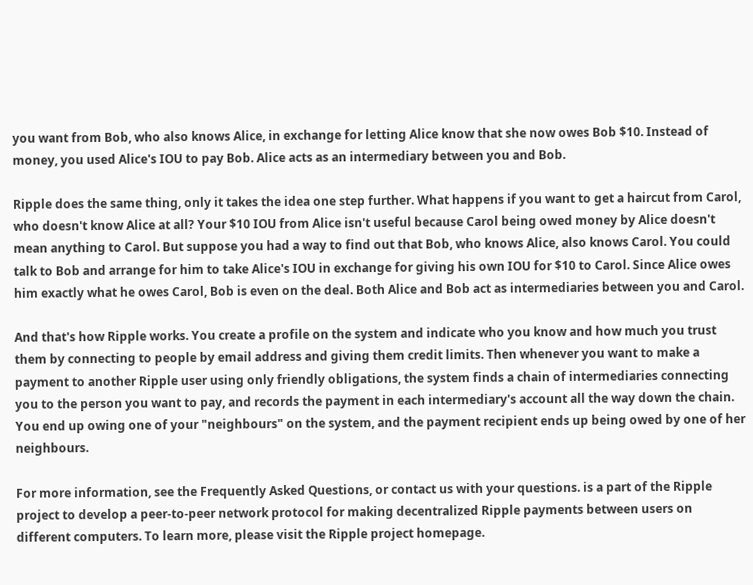you want from Bob, who also knows Alice, in exchange for letting Alice know that she now owes Bob $10. Instead of money, you used Alice's IOU to pay Bob. Alice acts as an intermediary between you and Bob.

Ripple does the same thing, only it takes the idea one step further. What happens if you want to get a haircut from Carol, who doesn't know Alice at all? Your $10 IOU from Alice isn't useful because Carol being owed money by Alice doesn't mean anything to Carol. But suppose you had a way to find out that Bob, who knows Alice, also knows Carol. You could talk to Bob and arrange for him to take Alice's IOU in exchange for giving his own IOU for $10 to Carol. Since Alice owes him exactly what he owes Carol, Bob is even on the deal. Both Alice and Bob act as intermediaries between you and Carol.

And that's how Ripple works. You create a profile on the system and indicate who you know and how much you trust them by connecting to people by email address and giving them credit limits. Then whenever you want to make a payment to another Ripple user using only friendly obligations, the system finds a chain of intermediaries connecting you to the person you want to pay, and records the payment in each intermediary's account all the way down the chain. You end up owing one of your "neighbours" on the system, and the payment recipient ends up being owed by one of her neighbours.

For more information, see the Frequently Asked Questions, or contact us with your questions. is a part of the Ripple project to develop a peer-to-peer network protocol for making decentralized Ripple payments between users on different computers. To learn more, please visit the Ripple project homepage.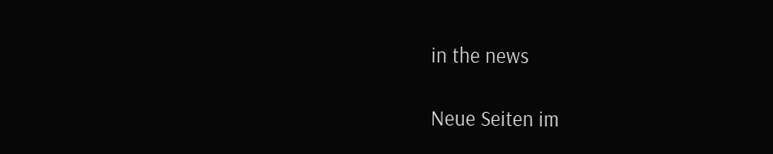in the news

Neue Seiten im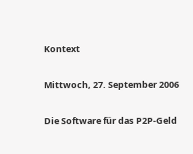Kontext

Mittwoch, 27. September 2006

Die Software für das P2P-Geld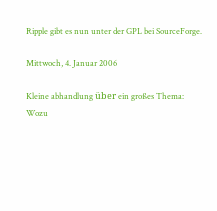Ripple gibt es nun unter der GPL bei SourceForge.

Mittwoch, 4. Januar 2006

Kleine abhandlung über ein großes Thema:
Wozu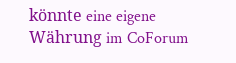könnte eine eigene Währung im CoForum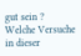gut sein ? Welche Versuche in dieser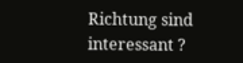Richtung sind interessant ?